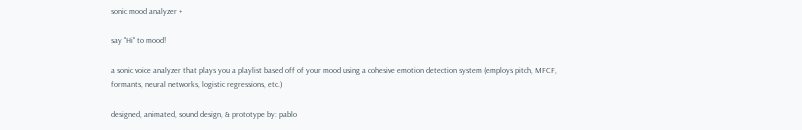sonic mood analyzer +

say "Hi" to mood!

a sonic voice analyzer that plays you a playlist based off of your mood using a cohesive emotion detection system (employs pitch, MFCF, formants, neural networks, logistic regressions, etc.)

designed, animated, sound design, & prototype by: pablo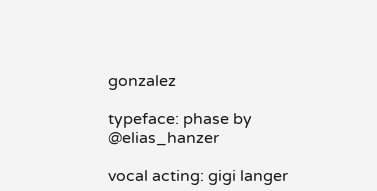gonzalez

typeface: phase by @elias_hanzer

vocal acting: gigi langer